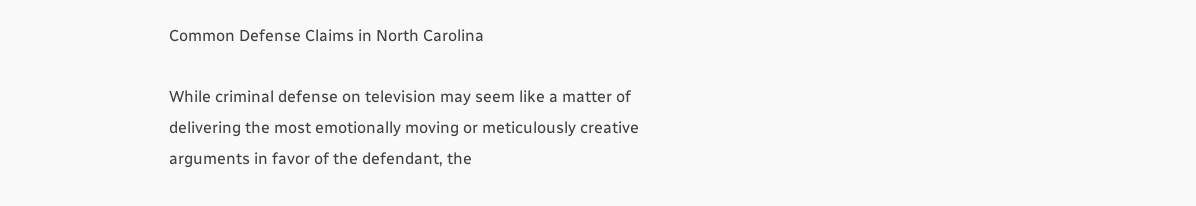Common Defense Claims in North Carolina

While criminal defense on television may seem like a matter of delivering the most emotionally moving or meticulously creative arguments in favor of the defendant, the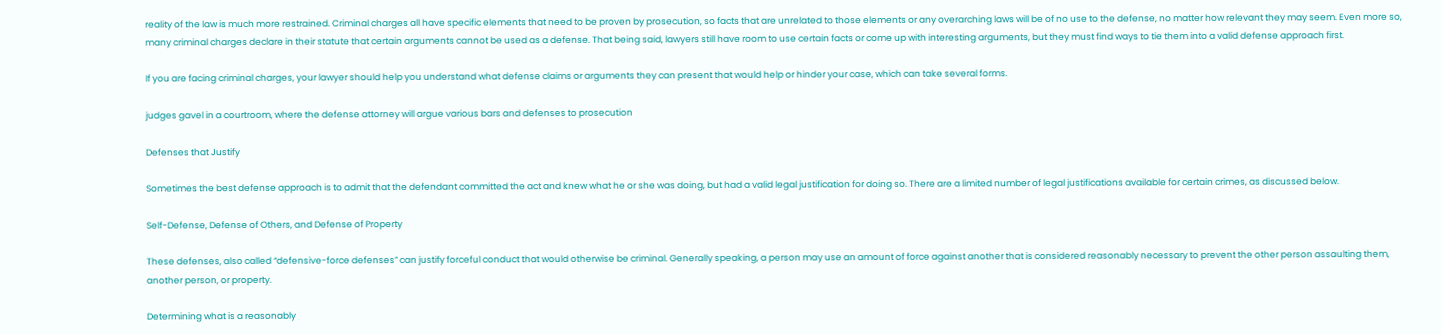reality of the law is much more restrained. Criminal charges all have specific elements that need to be proven by prosecution, so facts that are unrelated to those elements or any overarching laws will be of no use to the defense, no matter how relevant they may seem. Even more so, many criminal charges declare in their statute that certain arguments cannot be used as a defense. That being said, lawyers still have room to use certain facts or come up with interesting arguments, but they must find ways to tie them into a valid defense approach first.

If you are facing criminal charges, your lawyer should help you understand what defense claims or arguments they can present that would help or hinder your case, which can take several forms.

judges gavel in a courtroom, where the defense attorney will argue various bars and defenses to prosecution

Defenses that Justify

Sometimes the best defense approach is to admit that the defendant committed the act and knew what he or she was doing, but had a valid legal justification for doing so. There are a limited number of legal justifications available for certain crimes, as discussed below.

Self-Defense, Defense of Others, and Defense of Property

These defenses, also called “defensive-force defenses” can justify forceful conduct that would otherwise be criminal. Generally speaking, a person may use an amount of force against another that is considered reasonably necessary to prevent the other person assaulting them, another person, or property.

Determining what is a reasonably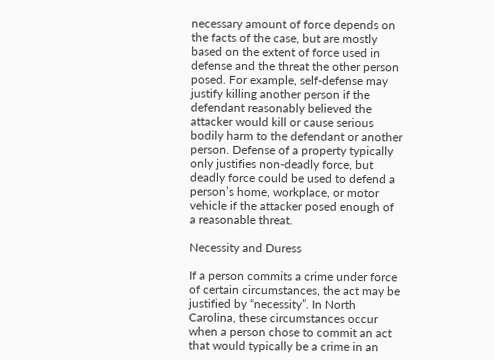necessary amount of force depends on the facts of the case, but are mostly based on the extent of force used in defense and the threat the other person posed. For example, self-defense may justify killing another person if the defendant reasonably believed the attacker would kill or cause serious bodily harm to the defendant or another person. Defense of a property typically only justifies non-deadly force, but deadly force could be used to defend a person’s home, workplace, or motor vehicle if the attacker posed enough of a reasonable threat.

Necessity and Duress

If a person commits a crime under force of certain circumstances, the act may be justified by “necessity”. In North Carolina, these circumstances occur when a person chose to commit an act that would typically be a crime in an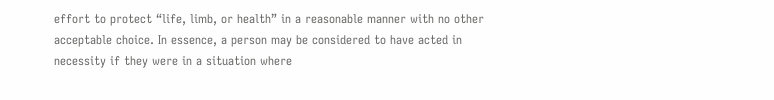effort to protect “life, limb, or health” in a reasonable manner with no other acceptable choice. In essence, a person may be considered to have acted in necessity if they were in a situation where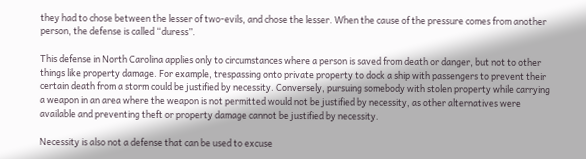they had to chose between the lesser of two-evils, and chose the lesser. When the cause of the pressure comes from another person, the defense is called “duress”.

This defense in North Carolina applies only to circumstances where a person is saved from death or danger, but not to other things like property damage. For example, trespassing onto private property to dock a ship with passengers to prevent their certain death from a storm could be justified by necessity. Conversely, pursuing somebody with stolen property while carrying a weapon in an area where the weapon is not permitted would not be justified by necessity, as other alternatives were available and preventing theft or property damage cannot be justified by necessity.

Necessity is also not a defense that can be used to excuse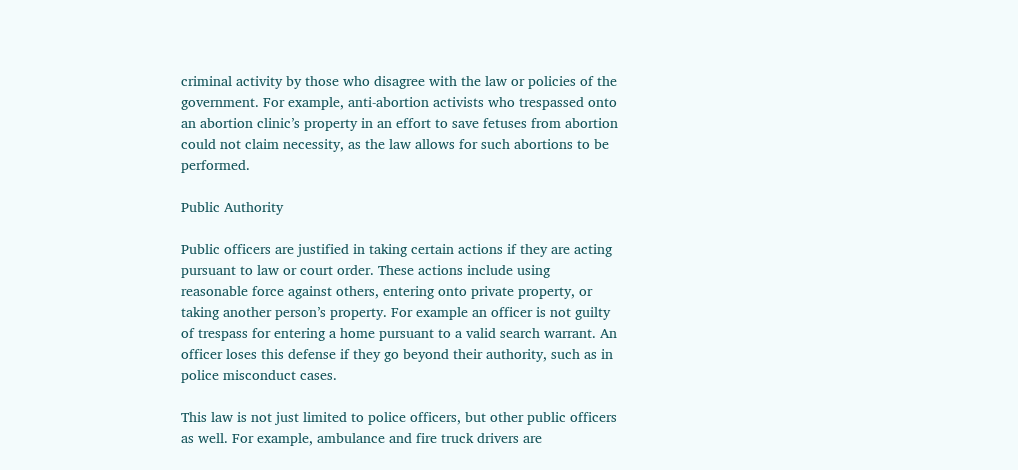criminal activity by those who disagree with the law or policies of the government. For example, anti-abortion activists who trespassed onto an abortion clinic’s property in an effort to save fetuses from abortion could not claim necessity, as the law allows for such abortions to be performed.

Public Authority

Public officers are justified in taking certain actions if they are acting pursuant to law or court order. These actions include using reasonable force against others, entering onto private property, or taking another person’s property. For example an officer is not guilty of trespass for entering a home pursuant to a valid search warrant. An officer loses this defense if they go beyond their authority, such as in police misconduct cases.

This law is not just limited to police officers, but other public officers as well. For example, ambulance and fire truck drivers are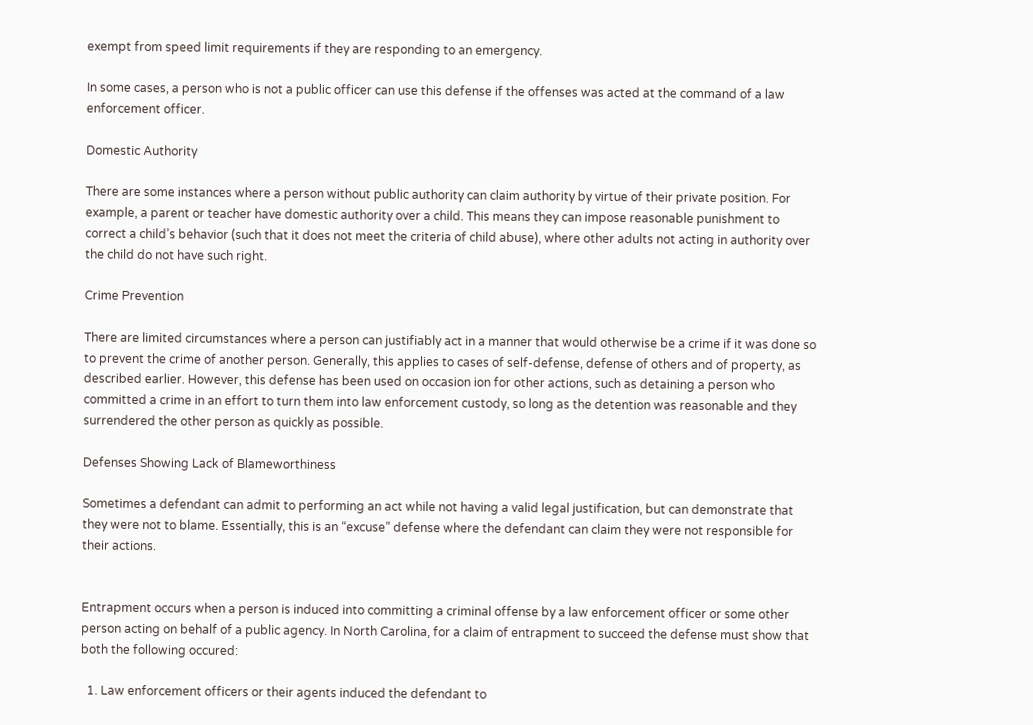exempt from speed limit requirements if they are responding to an emergency.

In some cases, a person who is not a public officer can use this defense if the offenses was acted at the command of a law enforcement officer.

Domestic Authority

There are some instances where a person without public authority can claim authority by virtue of their private position. For example, a parent or teacher have domestic authority over a child. This means they can impose reasonable punishment to correct a child’s behavior (such that it does not meet the criteria of child abuse), where other adults not acting in authority over the child do not have such right.

Crime Prevention

There are limited circumstances where a person can justifiably act in a manner that would otherwise be a crime if it was done so to prevent the crime of another person. Generally, this applies to cases of self-defense, defense of others and of property, as described earlier. However, this defense has been used on occasion ion for other actions, such as detaining a person who committed a crime in an effort to turn them into law enforcement custody, so long as the detention was reasonable and they surrendered the other person as quickly as possible.

Defenses Showing Lack of Blameworthiness

Sometimes a defendant can admit to performing an act while not having a valid legal justification, but can demonstrate that they were not to blame. Essentially, this is an “excuse” defense where the defendant can claim they were not responsible for their actions.


Entrapment occurs when a person is induced into committing a criminal offense by a law enforcement officer or some other person acting on behalf of a public agency. In North Carolina, for a claim of entrapment to succeed the defense must show that both the following occured:

  1. Law enforcement officers or their agents induced the defendant to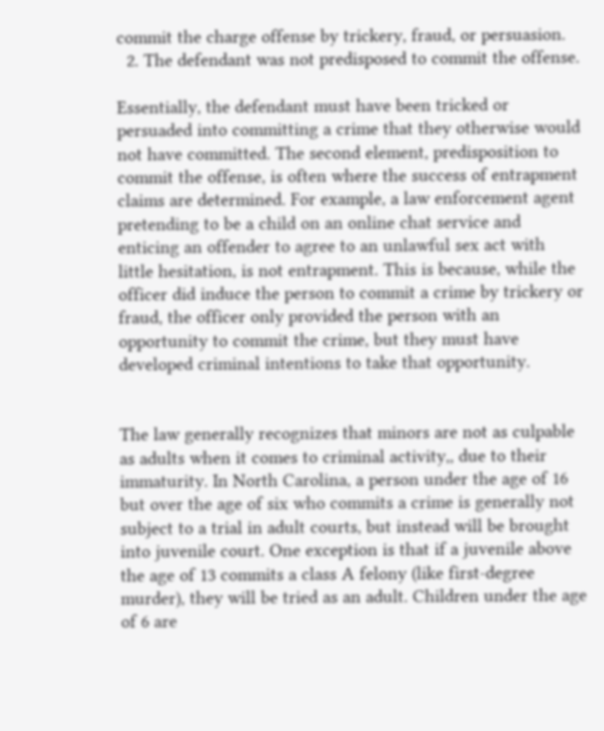commit the charge offense by trickery, fraud, or persuasion.
  2. The defendant was not predisposed to commit the offense.

Essentially, the defendant must have been tricked or persuaded into committing a crime that they otherwise would not have committed. The second element, predisposition to commit the offense, is often where the success of entrapment claims are determined. For example, a law enforcement agent pretending to be a child on an online chat service and enticing an offender to agree to an unlawful sex act with little hesitation, is not entrapment. This is because, while the officer did induce the person to commit a crime by trickery or fraud, the officer only provided the person with an opportunity to commit the crime, but they must have developed criminal intentions to take that opportunity.


The law generally recognizes that minors are not as culpable as adults when it comes to criminal activity,, due to their immaturity. In North Carolina, a person under the age of 16 but over the age of six who commits a crime is generally not subject to a trial in adult courts, but instead will be brought into juvenile court. One exception is that if a juvenile above the age of 13 commits a class A felony (like first-degree murder), they will be tried as an adult. Children under the age of 6 are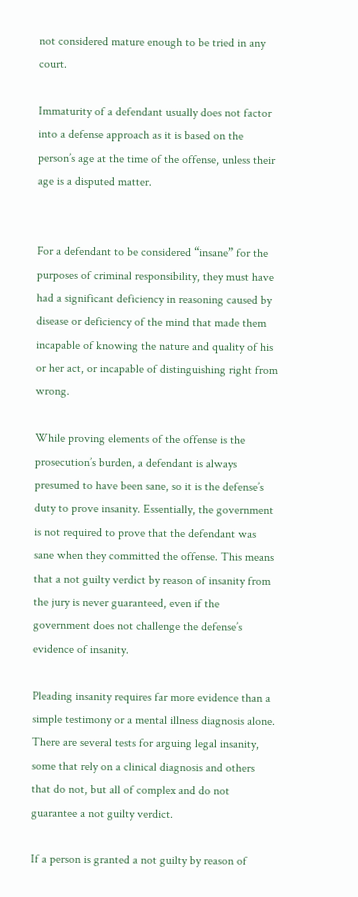not considered mature enough to be tried in any court.

Immaturity of a defendant usually does not factor into a defense approach as it is based on the person’s age at the time of the offense, unless their age is a disputed matter.


For a defendant to be considered “insane” for the purposes of criminal responsibility, they must have had a significant deficiency in reasoning caused by disease or deficiency of the mind that made them incapable of knowing the nature and quality of his or her act, or incapable of distinguishing right from wrong.

While proving elements of the offense is the prosecution’s burden, a defendant is always presumed to have been sane, so it is the defense’s duty to prove insanity. Essentially, the government is not required to prove that the defendant was sane when they committed the offense. This means that a not guilty verdict by reason of insanity from the jury is never guaranteed, even if the government does not challenge the defense’s evidence of insanity.

Pleading insanity requires far more evidence than a simple testimony or a mental illness diagnosis alone. There are several tests for arguing legal insanity, some that rely on a clinical diagnosis and others that do not, but all of complex and do not guarantee a not guilty verdict.

If a person is granted a not guilty by reason of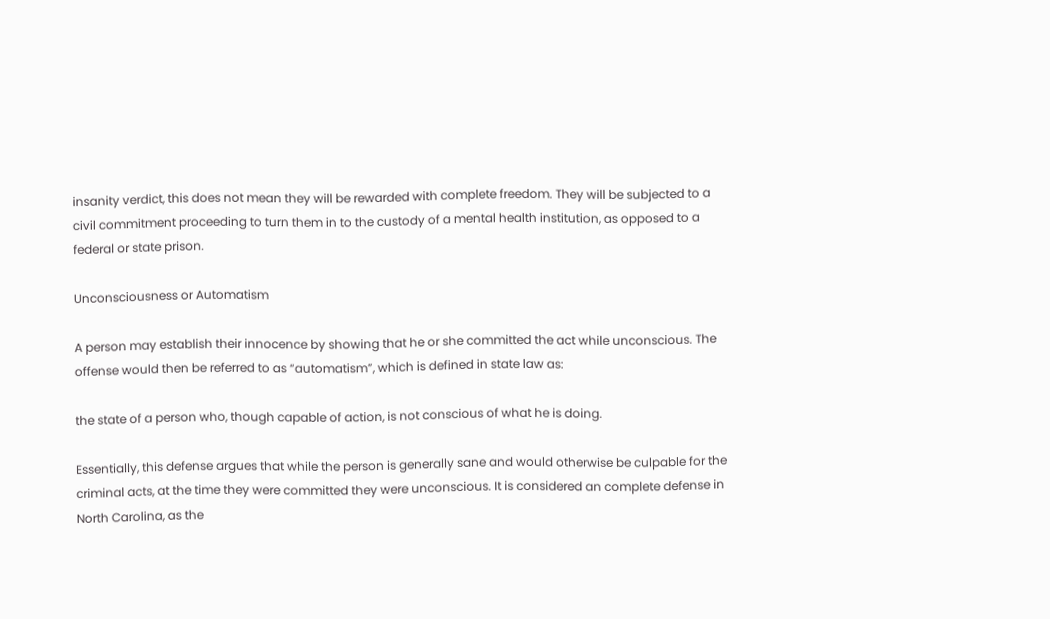insanity verdict, this does not mean they will be rewarded with complete freedom. They will be subjected to a civil commitment proceeding to turn them in to the custody of a mental health institution, as opposed to a federal or state prison.

Unconsciousness or Automatism

A person may establish their innocence by showing that he or she committed the act while unconscious. The offense would then be referred to as “automatism”, which is defined in state law as:

the state of a person who, though capable of action, is not conscious of what he is doing.

Essentially, this defense argues that while the person is generally sane and would otherwise be culpable for the criminal acts, at the time they were committed they were unconscious. It is considered an complete defense in North Carolina, as the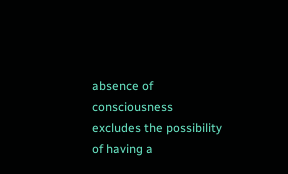absence of consciousness excludes the possibility of having a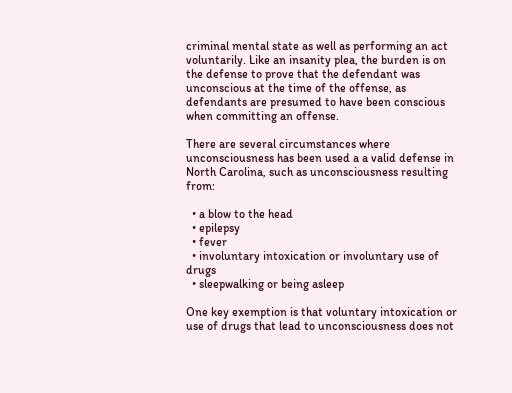criminal mental state as well as performing an act voluntarily. Like an insanity plea, the burden is on the defense to prove that the defendant was unconscious at the time of the offense, as defendants are presumed to have been conscious when committing an offense.

There are several circumstances where unconsciousness has been used a a valid defense in North Carolina, such as unconsciousness resulting from:

  • a blow to the head
  • epilepsy
  • fever
  • involuntary intoxication or involuntary use of drugs
  • sleepwalking or being asleep

One key exemption is that voluntary intoxication or use of drugs that lead to unconsciousness does not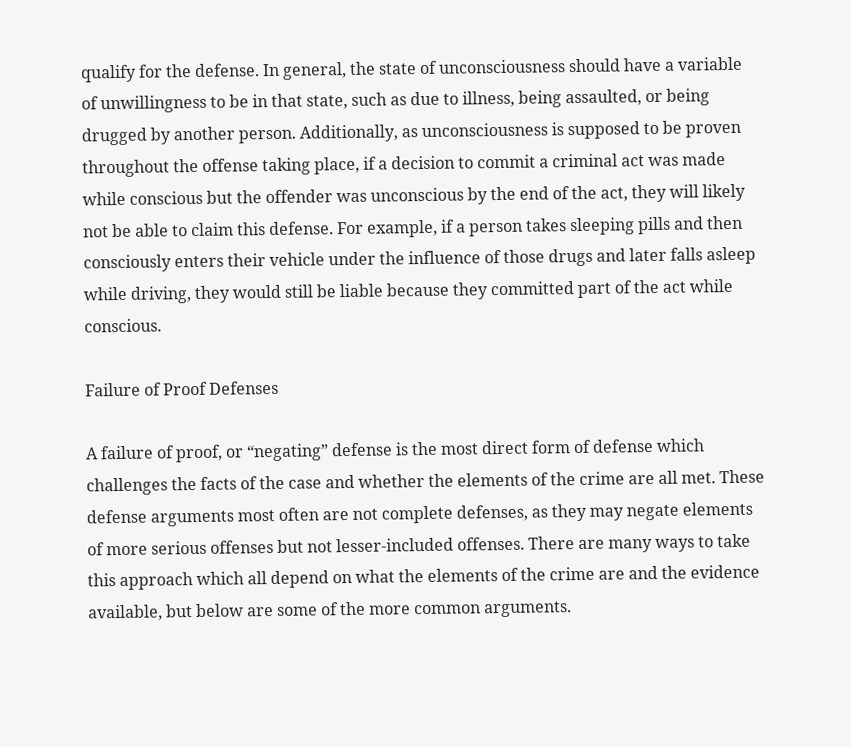qualify for the defense. In general, the state of unconsciousness should have a variable of unwillingness to be in that state, such as due to illness, being assaulted, or being drugged by another person. Additionally, as unconsciousness is supposed to be proven throughout the offense taking place, if a decision to commit a criminal act was made while conscious but the offender was unconscious by the end of the act, they will likely not be able to claim this defense. For example, if a person takes sleeping pills and then consciously enters their vehicle under the influence of those drugs and later falls asleep while driving, they would still be liable because they committed part of the act while conscious.

Failure of Proof Defenses

A failure of proof, or “negating” defense is the most direct form of defense which challenges the facts of the case and whether the elements of the crime are all met. These defense arguments most often are not complete defenses, as they may negate elements of more serious offenses but not lesser-included offenses. There are many ways to take this approach which all depend on what the elements of the crime are and the evidence available, but below are some of the more common arguments.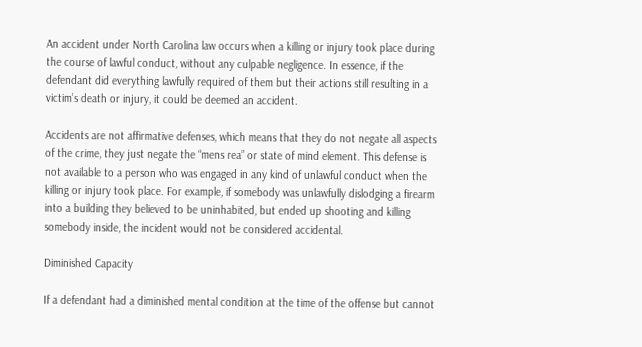An accident under North Carolina law occurs when a killing or injury took place during the course of lawful conduct, without any culpable negligence. In essence, if the defendant did everything lawfully required of them but their actions still resulting in a victim’s death or injury, it could be deemed an accident.

Accidents are not affirmative defenses, which means that they do not negate all aspects of the crime, they just negate the “mens rea” or state of mind element. This defense is not available to a person who was engaged in any kind of unlawful conduct when the killing or injury took place. For example, if somebody was unlawfully dislodging a firearm into a building they believed to be uninhabited, but ended up shooting and killing somebody inside, the incident would not be considered accidental.

Diminished Capacity

If a defendant had a diminished mental condition at the time of the offense but cannot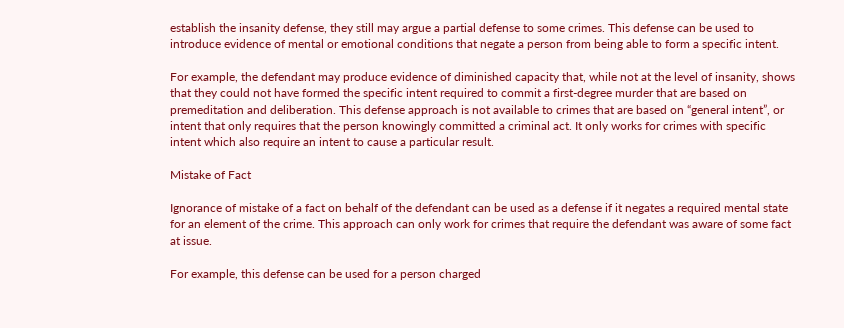establish the insanity defense, they still may argue a partial defense to some crimes. This defense can be used to introduce evidence of mental or emotional conditions that negate a person from being able to form a specific intent.

For example, the defendant may produce evidence of diminished capacity that, while not at the level of insanity, shows that they could not have formed the specific intent required to commit a first-degree murder that are based on premeditation and deliberation. This defense approach is not available to crimes that are based on “general intent”, or intent that only requires that the person knowingly committed a criminal act. It only works for crimes with specific intent which also require an intent to cause a particular result.

Mistake of Fact

Ignorance of mistake of a fact on behalf of the defendant can be used as a defense if it negates a required mental state for an element of the crime. This approach can only work for crimes that require the defendant was aware of some fact at issue.

For example, this defense can be used for a person charged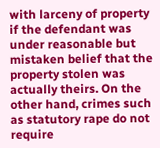with larceny of property if the defendant was under reasonable but mistaken belief that the property stolen was actually theirs. On the other hand, crimes such as statutory rape do not require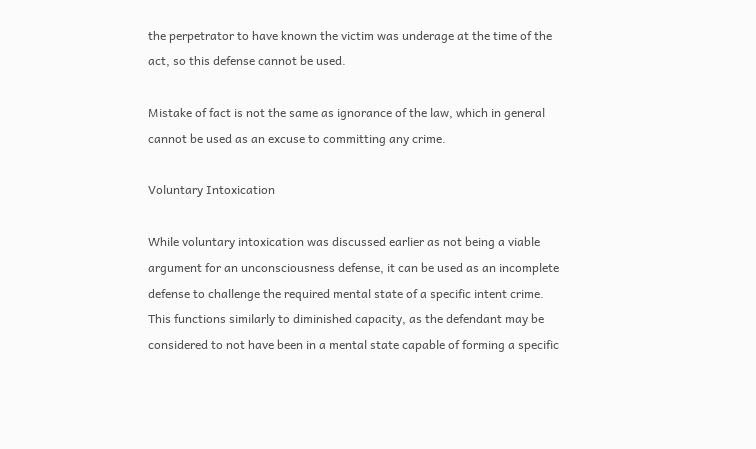the perpetrator to have known the victim was underage at the time of the act, so this defense cannot be used.

Mistake of fact is not the same as ignorance of the law, which in general cannot be used as an excuse to committing any crime.

Voluntary Intoxication

While voluntary intoxication was discussed earlier as not being a viable argument for an unconsciousness defense, it can be used as an incomplete defense to challenge the required mental state of a specific intent crime. This functions similarly to diminished capacity, as the defendant may be considered to not have been in a mental state capable of forming a specific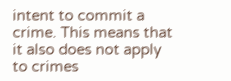intent to commit a crime. This means that it also does not apply to crimes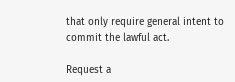that only require general intent to commit the lawful act.

Request a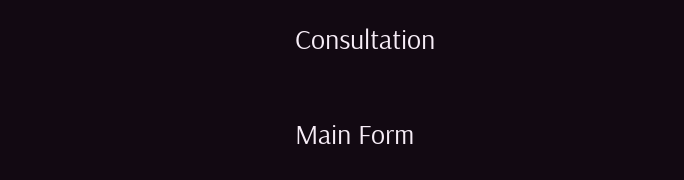Consultation

Main Form